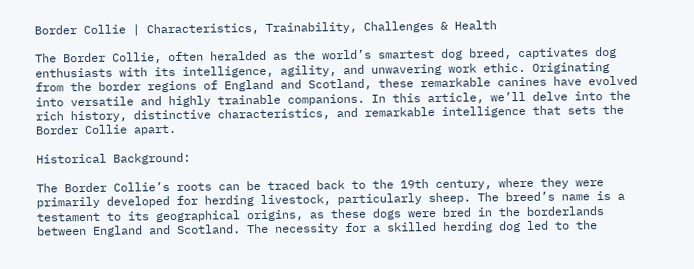Border Collie | Characteristics, Trainability, Challenges & Health

The Border Collie, often heralded as the world’s smartest dog breed, captivates dog enthusiasts with its intelligence, agility, and unwavering work ethic. Originating from the border regions of England and Scotland, these remarkable canines have evolved into versatile and highly trainable companions. In this article, we’ll delve into the rich history, distinctive characteristics, and remarkable intelligence that sets the Border Collie apart.

Historical Background:

The Border Collie’s roots can be traced back to the 19th century, where they were primarily developed for herding livestock, particularly sheep. The breed’s name is a testament to its geographical origins, as these dogs were bred in the borderlands between England and Scotland. The necessity for a skilled herding dog led to the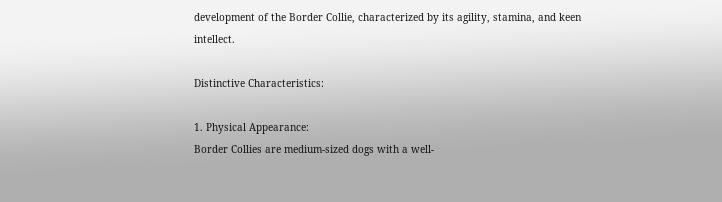development of the Border Collie, characterized by its agility, stamina, and keen intellect.

Distinctive Characteristics:

1. Physical Appearance:
Border Collies are medium-sized dogs with a well-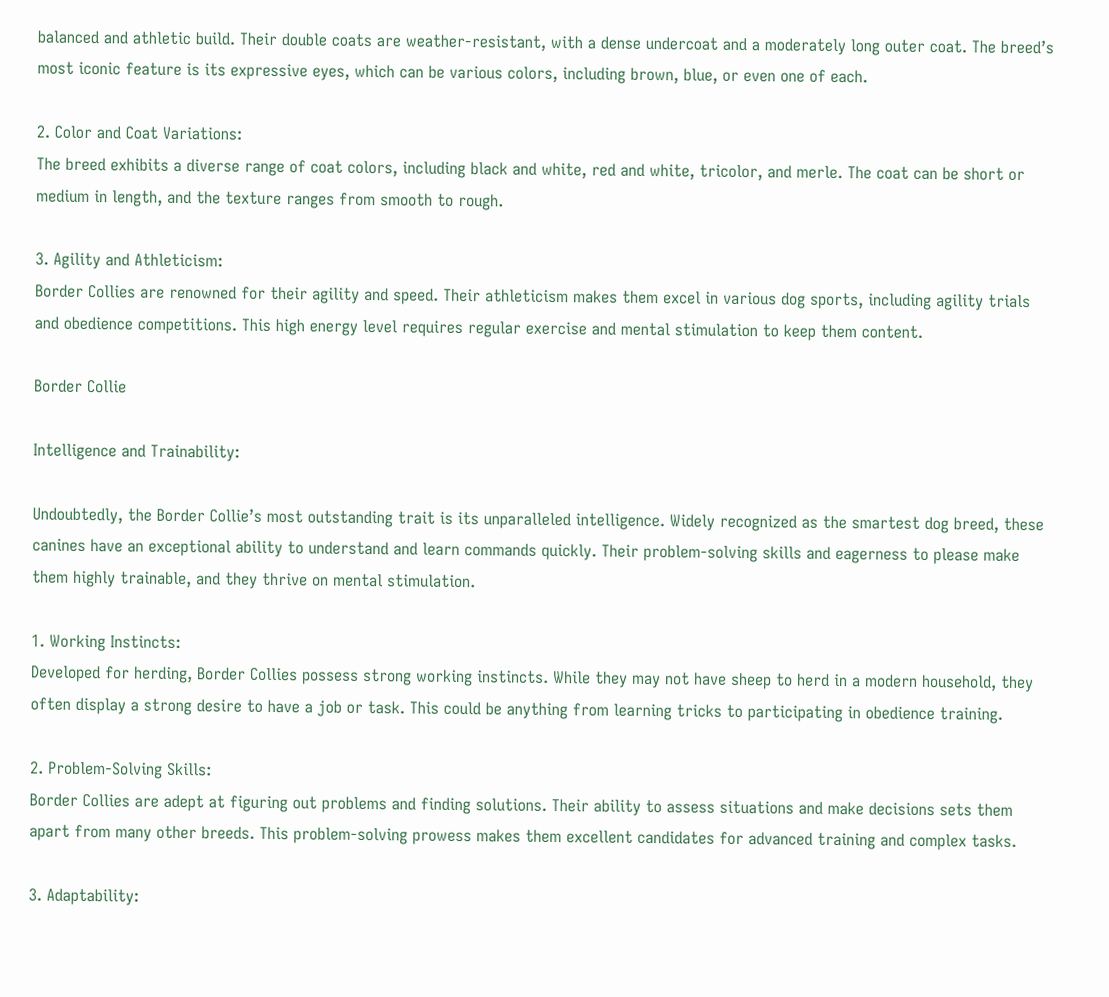balanced and athletic build. Their double coats are weather-resistant, with a dense undercoat and a moderately long outer coat. The breed’s most iconic feature is its expressive eyes, which can be various colors, including brown, blue, or even one of each.

2. Color and Coat Variations:
The breed exhibits a diverse range of coat colors, including black and white, red and white, tricolor, and merle. The coat can be short or medium in length, and the texture ranges from smooth to rough.

3. Agility and Athleticism:
Border Collies are renowned for their agility and speed. Their athleticism makes them excel in various dog sports, including agility trials and obedience competitions. This high energy level requires regular exercise and mental stimulation to keep them content.

Border Collie

Intelligence and Trainability:

Undoubtedly, the Border Collie’s most outstanding trait is its unparalleled intelligence. Widely recognized as the smartest dog breed, these canines have an exceptional ability to understand and learn commands quickly. Their problem-solving skills and eagerness to please make them highly trainable, and they thrive on mental stimulation.

1. Working Instincts:
Developed for herding, Border Collies possess strong working instincts. While they may not have sheep to herd in a modern household, they often display a strong desire to have a job or task. This could be anything from learning tricks to participating in obedience training.

2. Problem-Solving Skills:
Border Collies are adept at figuring out problems and finding solutions. Their ability to assess situations and make decisions sets them apart from many other breeds. This problem-solving prowess makes them excellent candidates for advanced training and complex tasks.

3. Adaptability: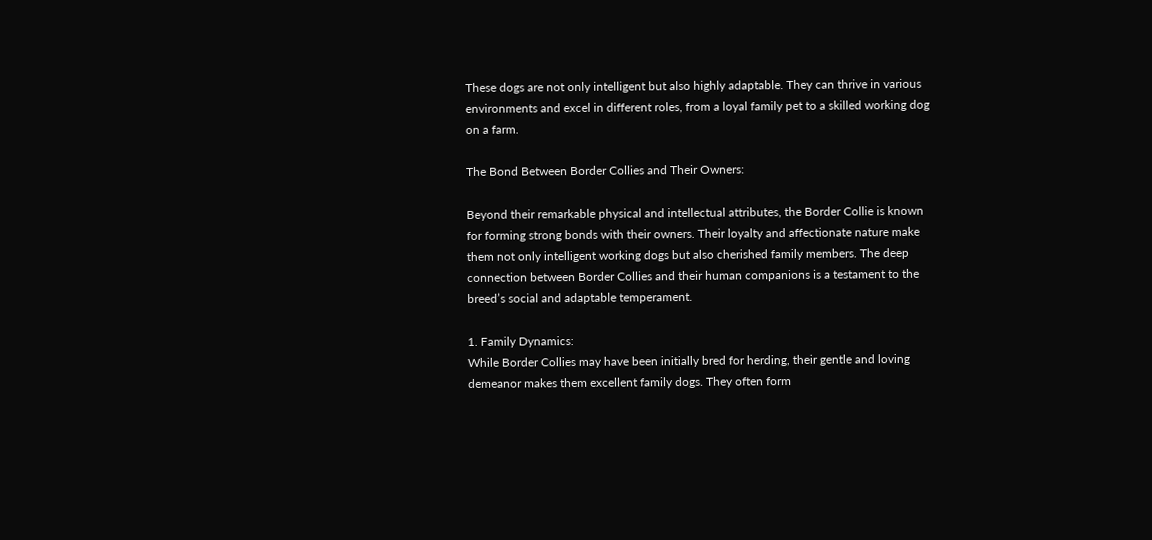These dogs are not only intelligent but also highly adaptable. They can thrive in various environments and excel in different roles, from a loyal family pet to a skilled working dog on a farm.

The Bond Between Border Collies and Their Owners:

Beyond their remarkable physical and intellectual attributes, the Border Collie is known for forming strong bonds with their owners. Their loyalty and affectionate nature make them not only intelligent working dogs but also cherished family members. The deep connection between Border Collies and their human companions is a testament to the breed’s social and adaptable temperament.

1. Family Dynamics:
While Border Collies may have been initially bred for herding, their gentle and loving demeanor makes them excellent family dogs. They often form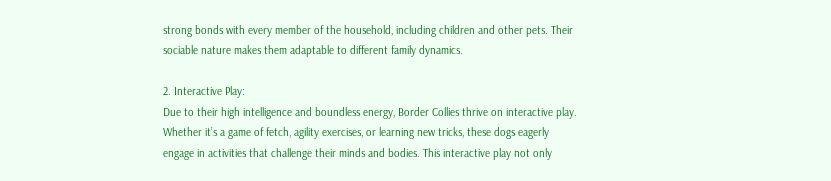strong bonds with every member of the household, including children and other pets. Their sociable nature makes them adaptable to different family dynamics.

2. Interactive Play:
Due to their high intelligence and boundless energy, Border Collies thrive on interactive play. Whether it’s a game of fetch, agility exercises, or learning new tricks, these dogs eagerly engage in activities that challenge their minds and bodies. This interactive play not only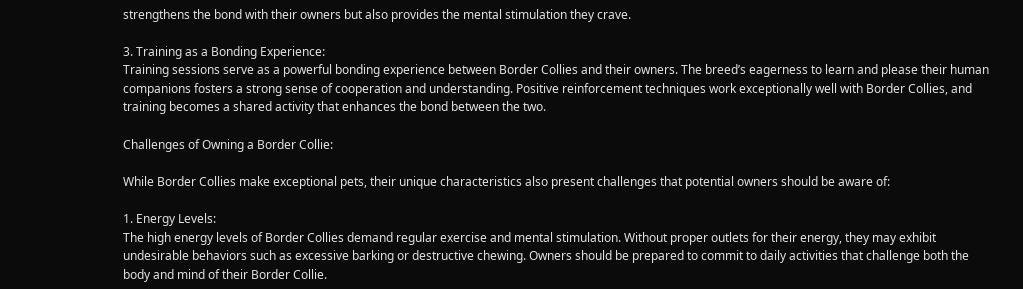strengthens the bond with their owners but also provides the mental stimulation they crave.

3. Training as a Bonding Experience:
Training sessions serve as a powerful bonding experience between Border Collies and their owners. The breed’s eagerness to learn and please their human companions fosters a strong sense of cooperation and understanding. Positive reinforcement techniques work exceptionally well with Border Collies, and training becomes a shared activity that enhances the bond between the two.

Challenges of Owning a Border Collie:

While Border Collies make exceptional pets, their unique characteristics also present challenges that potential owners should be aware of:

1. Energy Levels:
The high energy levels of Border Collies demand regular exercise and mental stimulation. Without proper outlets for their energy, they may exhibit undesirable behaviors such as excessive barking or destructive chewing. Owners should be prepared to commit to daily activities that challenge both the body and mind of their Border Collie.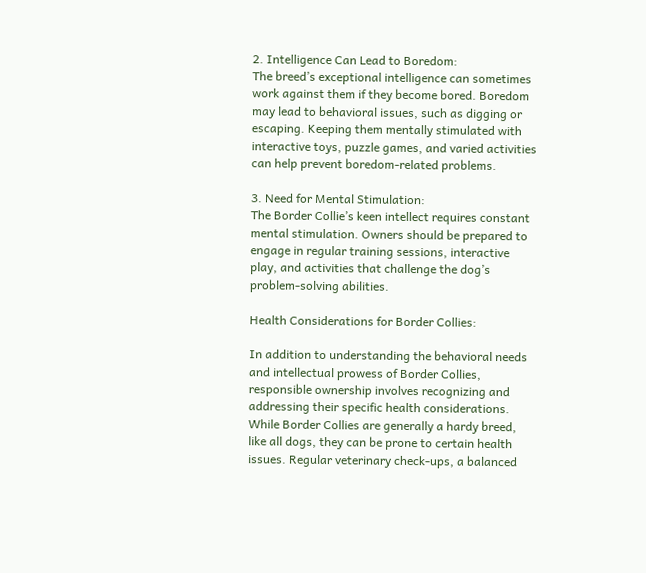2. Intelligence Can Lead to Boredom:
The breed’s exceptional intelligence can sometimes work against them if they become bored. Boredom may lead to behavioral issues, such as digging or escaping. Keeping them mentally stimulated with interactive toys, puzzle games, and varied activities can help prevent boredom-related problems.

3. Need for Mental Stimulation:
The Border Collie’s keen intellect requires constant mental stimulation. Owners should be prepared to engage in regular training sessions, interactive play, and activities that challenge the dog’s problem-solving abilities.

Health Considerations for Border Collies:

In addition to understanding the behavioral needs and intellectual prowess of Border Collies, responsible ownership involves recognizing and addressing their specific health considerations. While Border Collies are generally a hardy breed, like all dogs, they can be prone to certain health issues. Regular veterinary check-ups, a balanced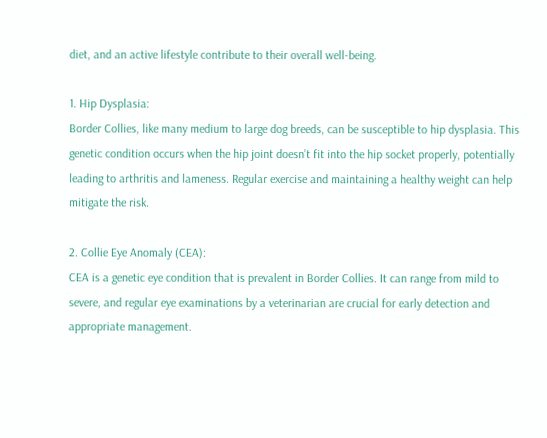diet, and an active lifestyle contribute to their overall well-being.

1. Hip Dysplasia:
Border Collies, like many medium to large dog breeds, can be susceptible to hip dysplasia. This genetic condition occurs when the hip joint doesn’t fit into the hip socket properly, potentially leading to arthritis and lameness. Regular exercise and maintaining a healthy weight can help mitigate the risk.

2. Collie Eye Anomaly (CEA):
CEA is a genetic eye condition that is prevalent in Border Collies. It can range from mild to severe, and regular eye examinations by a veterinarian are crucial for early detection and appropriate management.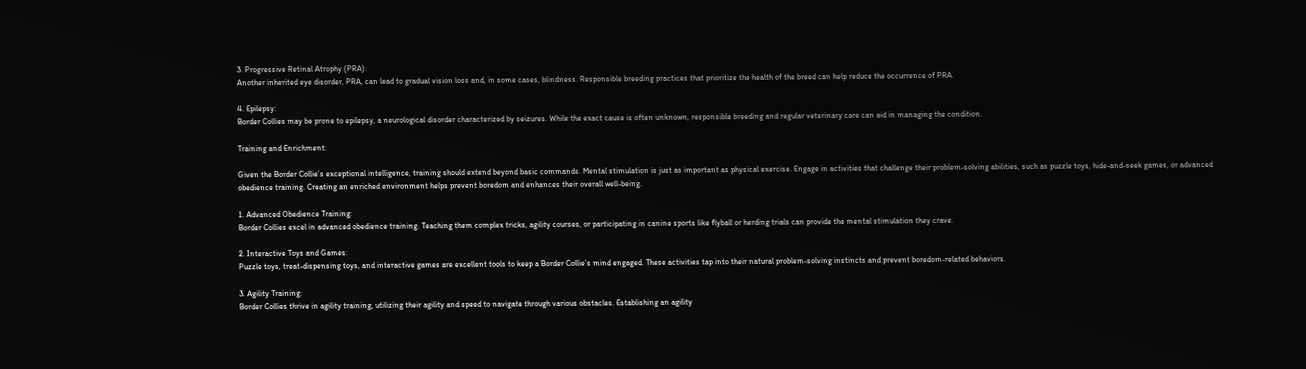3. Progressive Retinal Atrophy (PRA):
Another inherited eye disorder, PRA, can lead to gradual vision loss and, in some cases, blindness. Responsible breeding practices that prioritize the health of the breed can help reduce the occurrence of PRA.

4. Epilepsy:
Border Collies may be prone to epilepsy, a neurological disorder characterized by seizures. While the exact cause is often unknown, responsible breeding and regular veterinary care can aid in managing the condition.

Training and Enrichment:

Given the Border Collie’s exceptional intelligence, training should extend beyond basic commands. Mental stimulation is just as important as physical exercise. Engage in activities that challenge their problem-solving abilities, such as puzzle toys, hide-and-seek games, or advanced obedience training. Creating an enriched environment helps prevent boredom and enhances their overall well-being.

1. Advanced Obedience Training:
Border Collies excel in advanced obedience training. Teaching them complex tricks, agility courses, or participating in canine sports like flyball or herding trials can provide the mental stimulation they crave.

2. Interactive Toys and Games:
Puzzle toys, treat-dispensing toys, and interactive games are excellent tools to keep a Border Collie’s mind engaged. These activities tap into their natural problem-solving instincts and prevent boredom-related behaviors.

3. Agility Training:
Border Collies thrive in agility training, utilizing their agility and speed to navigate through various obstacles. Establishing an agility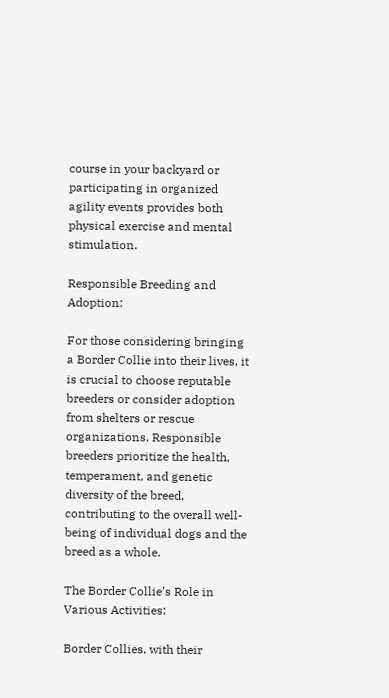course in your backyard or participating in organized agility events provides both physical exercise and mental stimulation.

Responsible Breeding and Adoption:

For those considering bringing a Border Collie into their lives, it is crucial to choose reputable breeders or consider adoption from shelters or rescue organizations. Responsible breeders prioritize the health, temperament, and genetic diversity of the breed, contributing to the overall well-being of individual dogs and the breed as a whole.

The Border Collie’s Role in Various Activities:

Border Collies, with their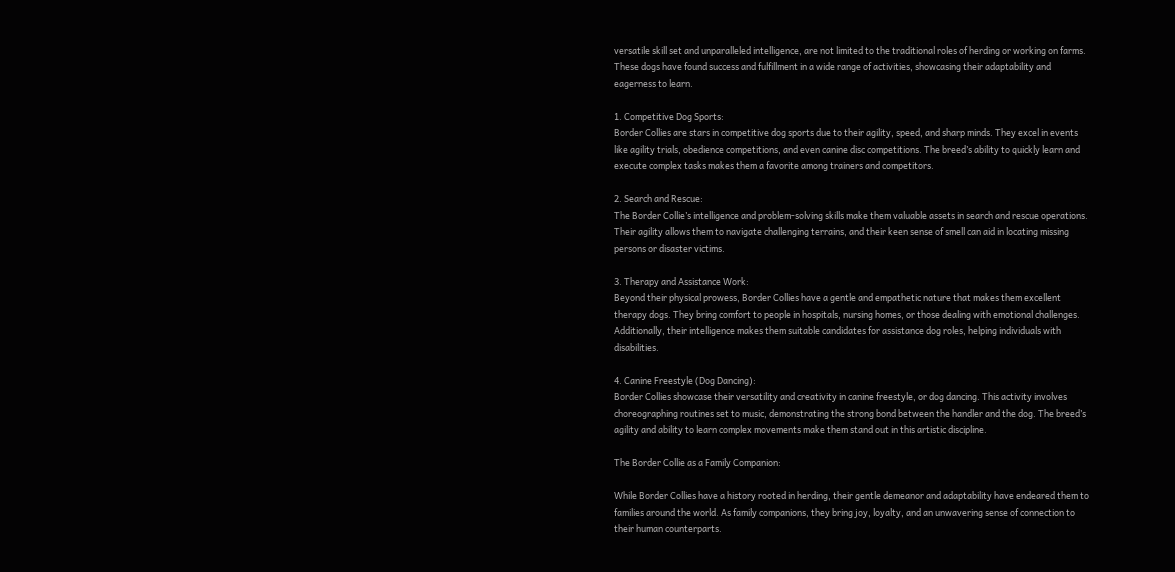versatile skill set and unparalleled intelligence, are not limited to the traditional roles of herding or working on farms. These dogs have found success and fulfillment in a wide range of activities, showcasing their adaptability and eagerness to learn.

1. Competitive Dog Sports:
Border Collies are stars in competitive dog sports due to their agility, speed, and sharp minds. They excel in events like agility trials, obedience competitions, and even canine disc competitions. The breed’s ability to quickly learn and execute complex tasks makes them a favorite among trainers and competitors.

2. Search and Rescue:
The Border Collie’s intelligence and problem-solving skills make them valuable assets in search and rescue operations. Their agility allows them to navigate challenging terrains, and their keen sense of smell can aid in locating missing persons or disaster victims.

3. Therapy and Assistance Work:
Beyond their physical prowess, Border Collies have a gentle and empathetic nature that makes them excellent therapy dogs. They bring comfort to people in hospitals, nursing homes, or those dealing with emotional challenges. Additionally, their intelligence makes them suitable candidates for assistance dog roles, helping individuals with disabilities.

4. Canine Freestyle (Dog Dancing):
Border Collies showcase their versatility and creativity in canine freestyle, or dog dancing. This activity involves choreographing routines set to music, demonstrating the strong bond between the handler and the dog. The breed’s agility and ability to learn complex movements make them stand out in this artistic discipline.

The Border Collie as a Family Companion:

While Border Collies have a history rooted in herding, their gentle demeanor and adaptability have endeared them to families around the world. As family companions, they bring joy, loyalty, and an unwavering sense of connection to their human counterparts.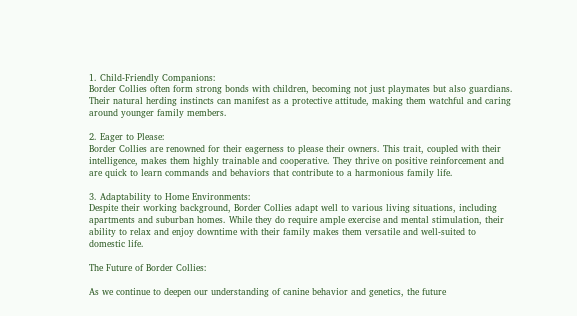1. Child-Friendly Companions:
Border Collies often form strong bonds with children, becoming not just playmates but also guardians. Their natural herding instincts can manifest as a protective attitude, making them watchful and caring around younger family members.

2. Eager to Please:
Border Collies are renowned for their eagerness to please their owners. This trait, coupled with their intelligence, makes them highly trainable and cooperative. They thrive on positive reinforcement and are quick to learn commands and behaviors that contribute to a harmonious family life.

3. Adaptability to Home Environments:
Despite their working background, Border Collies adapt well to various living situations, including apartments and suburban homes. While they do require ample exercise and mental stimulation, their ability to relax and enjoy downtime with their family makes them versatile and well-suited to domestic life.

The Future of Border Collies:

As we continue to deepen our understanding of canine behavior and genetics, the future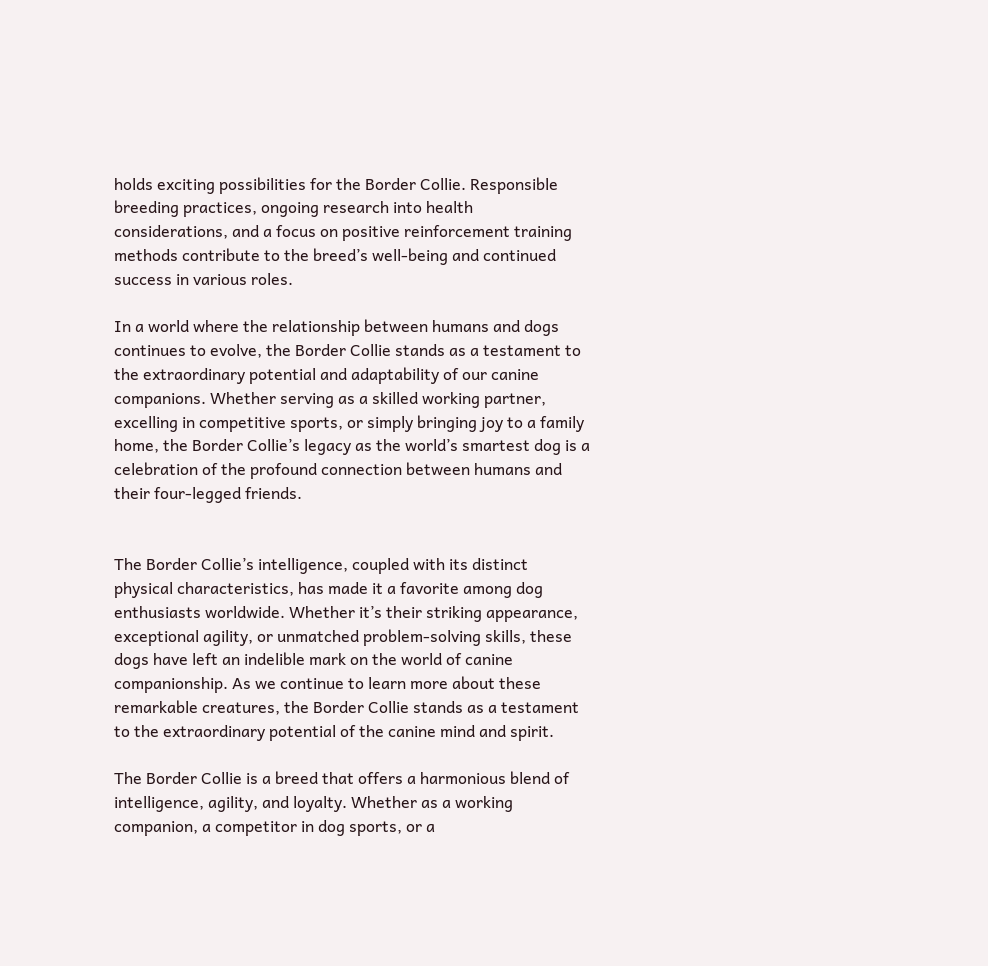holds exciting possibilities for the Border Collie. Responsible breeding practices, ongoing research into health considerations, and a focus on positive reinforcement training methods contribute to the breed’s well-being and continued success in various roles.

In a world where the relationship between humans and dogs continues to evolve, the Border Collie stands as a testament to the extraordinary potential and adaptability of our canine companions. Whether serving as a skilled working partner, excelling in competitive sports, or simply bringing joy to a family home, the Border Collie’s legacy as the world’s smartest dog is a celebration of the profound connection between humans and their four-legged friends.


The Border Collie’s intelligence, coupled with its distinct physical characteristics, has made it a favorite among dog enthusiasts worldwide. Whether it’s their striking appearance, exceptional agility, or unmatched problem-solving skills, these dogs have left an indelible mark on the world of canine companionship. As we continue to learn more about these remarkable creatures, the Border Collie stands as a testament to the extraordinary potential of the canine mind and spirit.

The Border Collie is a breed that offers a harmonious blend of intelligence, agility, and loyalty. Whether as a working companion, a competitor in dog sports, or a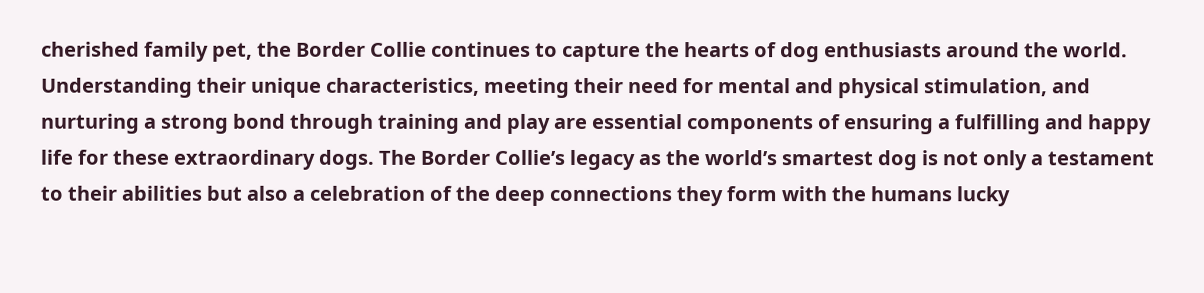cherished family pet, the Border Collie continues to capture the hearts of dog enthusiasts around the world. Understanding their unique characteristics, meeting their need for mental and physical stimulation, and nurturing a strong bond through training and play are essential components of ensuring a fulfilling and happy life for these extraordinary dogs. The Border Collie’s legacy as the world’s smartest dog is not only a testament to their abilities but also a celebration of the deep connections they form with the humans lucky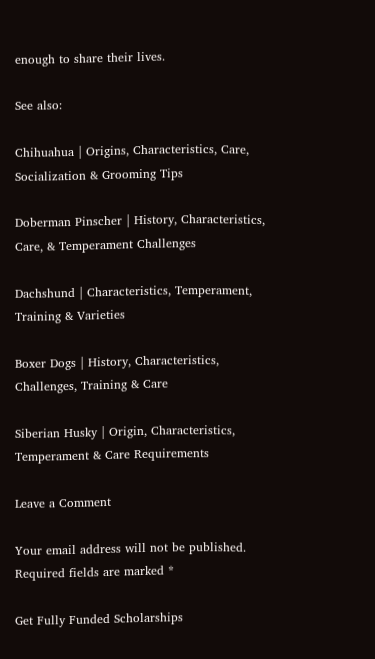enough to share their lives.

See also:

Chihuahua | Origins, Characteristics, Care, Socialization & Grooming Tips

Doberman Pinscher | History, Characteristics, Care, & Temperament Challenges

Dachshund | Characteristics, Temperament, Training & Varieties

Boxer Dogs | History, Characteristics, Challenges, Training & Care

Siberian Husky | Origin, Characteristics, Temperament & Care Requirements

Leave a Comment

Your email address will not be published. Required fields are marked *

Get Fully Funded Scholarships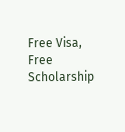Free Visa, Free Scholarship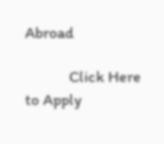Abroad

           Click Here to Apply